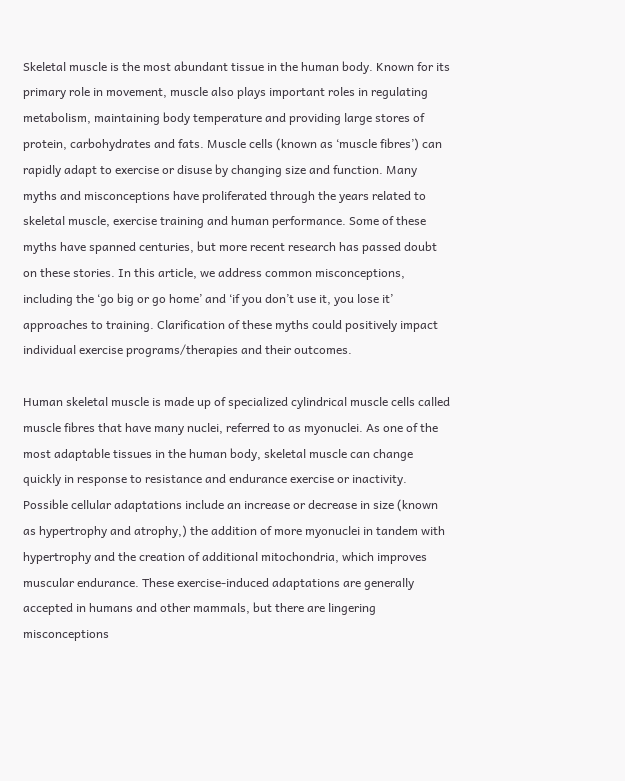Skeletal muscle is the most abundant tissue in the human body. Known for its primary role in movement, muscle also plays important roles in regulating metabolism, maintaining body temperature and providing large stores of protein, carbohydrates and fats. Muscle cells (known as ‘muscle fibres’) can rapidly adapt to exercise or disuse by changing size and function. Many myths and misconceptions have proliferated through the years related to skeletal muscle, exercise training and human performance. Some of these myths have spanned centuries, but more recent research has passed doubt on these stories. In this article, we address common misconceptions, including the ‘go big or go home’ and ‘if you don’t use it, you lose it’ approaches to training. Clarification of these myths could positively impact individual exercise programs/therapies and their outcomes.

Human skeletal muscle is made up of specialized cylindrical muscle cells called muscle fibres that have many nuclei, referred to as myonuclei. As one of the most adaptable tissues in the human body, skeletal muscle can change quickly in response to resistance and endurance exercise or inactivity. Possible cellular adaptations include an increase or decrease in size (known as hypertrophy and atrophy,) the addition of more myonuclei in tandem with hypertrophy and the creation of additional mitochondria, which improves muscular endurance. These exercise-induced adaptations are generally accepted in humans and other mammals, but there are lingering misconceptions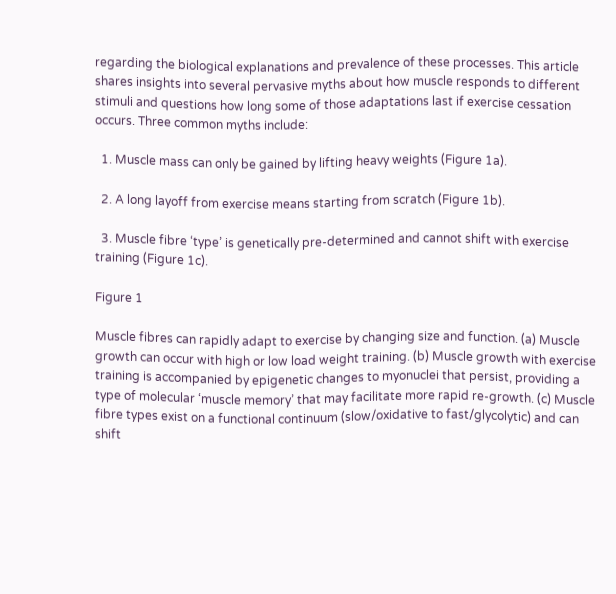regarding the biological explanations and prevalence of these processes. This article shares insights into several pervasive myths about how muscle responds to different stimuli and questions how long some of those adaptations last if exercise cessation occurs. Three common myths include:

  1. Muscle mass can only be gained by lifting heavy weights (Figure 1a).

  2. A long layoff from exercise means starting from scratch (Figure 1b).

  3. Muscle fibre ‘type’ is genetically pre-determined and cannot shift with exercise training (Figure 1c).

Figure 1

Muscle fibres can rapidly adapt to exercise by changing size and function. (a) Muscle growth can occur with high or low load weight training. (b) Muscle growth with exercise training is accompanied by epigenetic changes to myonuclei that persist, providing a type of molecular ‘muscle memory’ that may facilitate more rapid re-growth. (c) Muscle fibre types exist on a functional continuum (slow/oxidative to fast/glycolytic) and can shift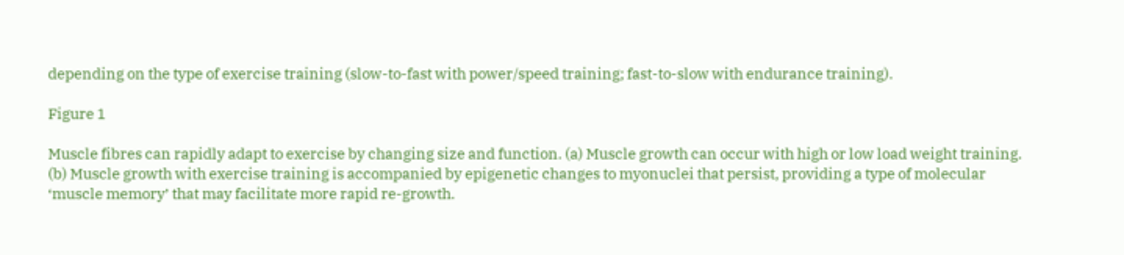depending on the type of exercise training (slow-to-fast with power/speed training; fast-to-slow with endurance training).

Figure 1

Muscle fibres can rapidly adapt to exercise by changing size and function. (a) Muscle growth can occur with high or low load weight training. (b) Muscle growth with exercise training is accompanied by epigenetic changes to myonuclei that persist, providing a type of molecular ‘muscle memory’ that may facilitate more rapid re-growth.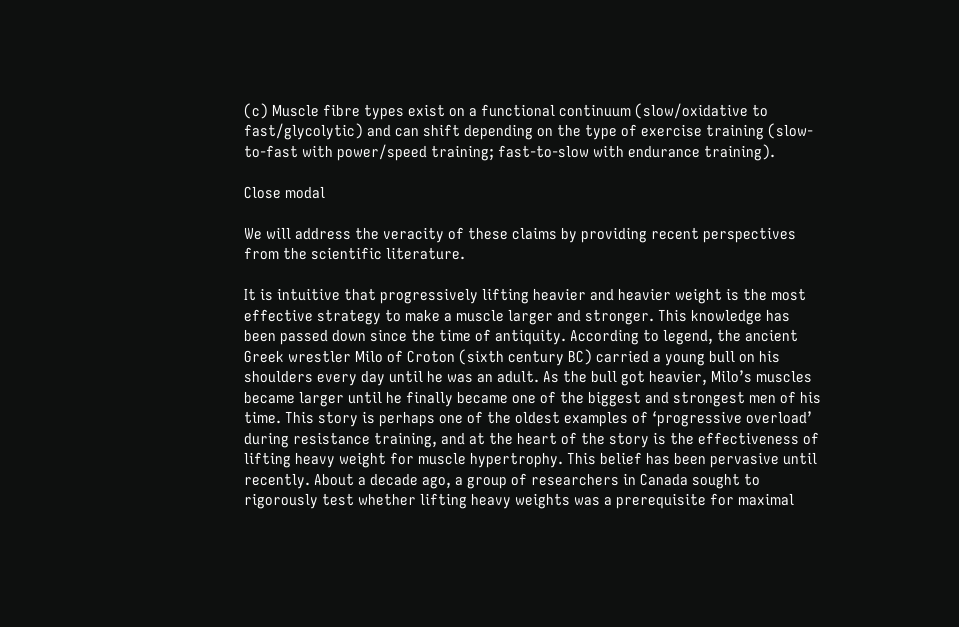(c) Muscle fibre types exist on a functional continuum (slow/oxidative to fast/glycolytic) and can shift depending on the type of exercise training (slow-to-fast with power/speed training; fast-to-slow with endurance training).

Close modal

We will address the veracity of these claims by providing recent perspectives from the scientific literature.

It is intuitive that progressively lifting heavier and heavier weight is the most effective strategy to make a muscle larger and stronger. This knowledge has been passed down since the time of antiquity. According to legend, the ancient Greek wrestler Milo of Croton (sixth century BC) carried a young bull on his shoulders every day until he was an adult. As the bull got heavier, Milo’s muscles became larger until he finally became one of the biggest and strongest men of his time. This story is perhaps one of the oldest examples of ‘progressive overload’ during resistance training, and at the heart of the story is the effectiveness of lifting heavy weight for muscle hypertrophy. This belief has been pervasive until recently. About a decade ago, a group of researchers in Canada sought to rigorously test whether lifting heavy weights was a prerequisite for maximal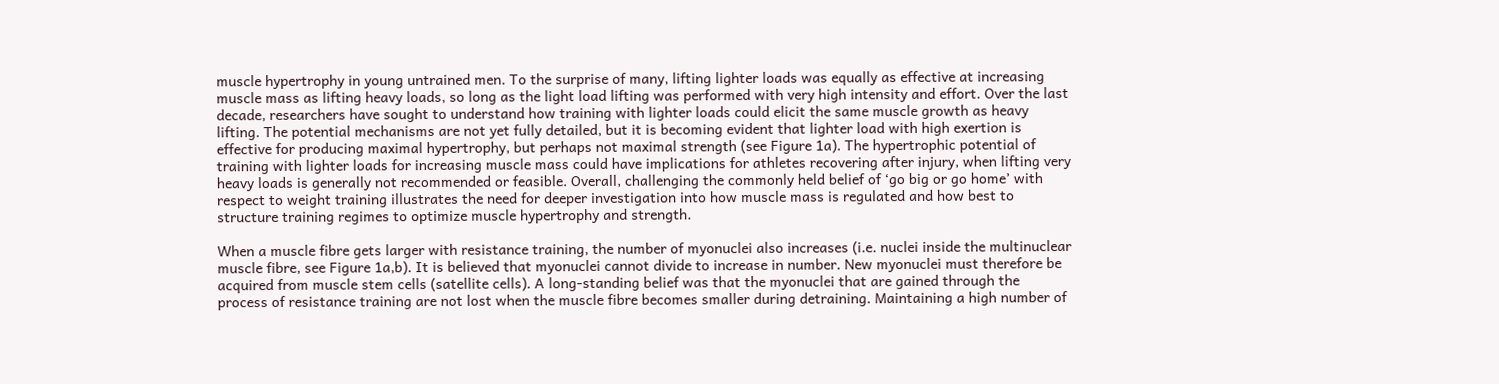muscle hypertrophy in young untrained men. To the surprise of many, lifting lighter loads was equally as effective at increasing muscle mass as lifting heavy loads, so long as the light load lifting was performed with very high intensity and effort. Over the last decade, researchers have sought to understand how training with lighter loads could elicit the same muscle growth as heavy lifting. The potential mechanisms are not yet fully detailed, but it is becoming evident that lighter load with high exertion is effective for producing maximal hypertrophy, but perhaps not maximal strength (see Figure 1a). The hypertrophic potential of training with lighter loads for increasing muscle mass could have implications for athletes recovering after injury, when lifting very heavy loads is generally not recommended or feasible. Overall, challenging the commonly held belief of ‘go big or go home’ with respect to weight training illustrates the need for deeper investigation into how muscle mass is regulated and how best to structure training regimes to optimize muscle hypertrophy and strength.

When a muscle fibre gets larger with resistance training, the number of myonuclei also increases (i.e. nuclei inside the multinuclear muscle fibre, see Figure 1a,b). It is believed that myonuclei cannot divide to increase in number. New myonuclei must therefore be acquired from muscle stem cells (satellite cells). A long-standing belief was that the myonuclei that are gained through the process of resistance training are not lost when the muscle fibre becomes smaller during detraining. Maintaining a high number of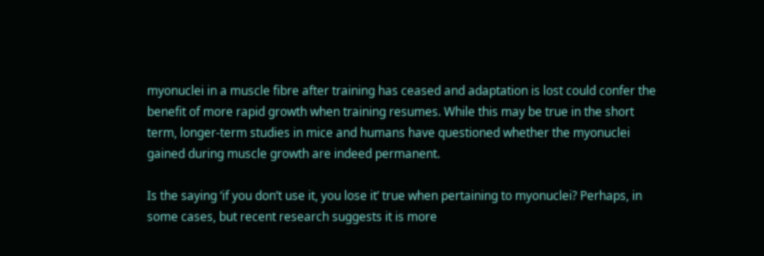myonuclei in a muscle fibre after training has ceased and adaptation is lost could confer the benefit of more rapid growth when training resumes. While this may be true in the short term, longer-term studies in mice and humans have questioned whether the myonuclei gained during muscle growth are indeed permanent.

Is the saying ‘if you don’t use it, you lose it’ true when pertaining to myonuclei? Perhaps, in some cases, but recent research suggests it is more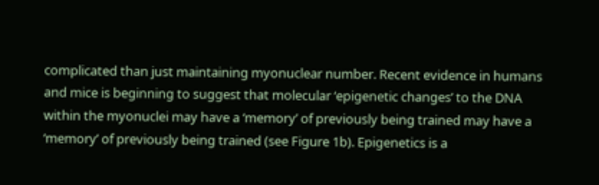complicated than just maintaining myonuclear number. Recent evidence in humans and mice is beginning to suggest that molecular ‘epigenetic changes’ to the DNA within the myonuclei may have a ‘memory’ of previously being trained may have a ‘memory’ of previously being trained (see Figure 1b). Epigenetics is a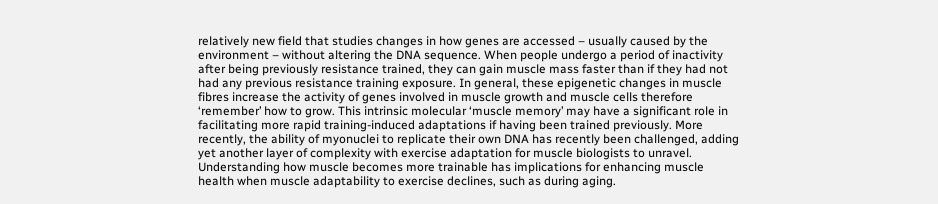relatively new field that studies changes in how genes are accessed – usually caused by the environment – without altering the DNA sequence. When people undergo a period of inactivity after being previously resistance trained, they can gain muscle mass faster than if they had not had any previous resistance training exposure. In general, these epigenetic changes in muscle fibres increase the activity of genes involved in muscle growth and muscle cells therefore ‘remember’ how to grow. This intrinsic molecular ‘muscle memory’ may have a significant role in facilitating more rapid training-induced adaptations if having been trained previously. More recently, the ability of myonuclei to replicate their own DNA has recently been challenged, adding yet another layer of complexity with exercise adaptation for muscle biologists to unravel. Understanding how muscle becomes more trainable has implications for enhancing muscle health when muscle adaptability to exercise declines, such as during aging.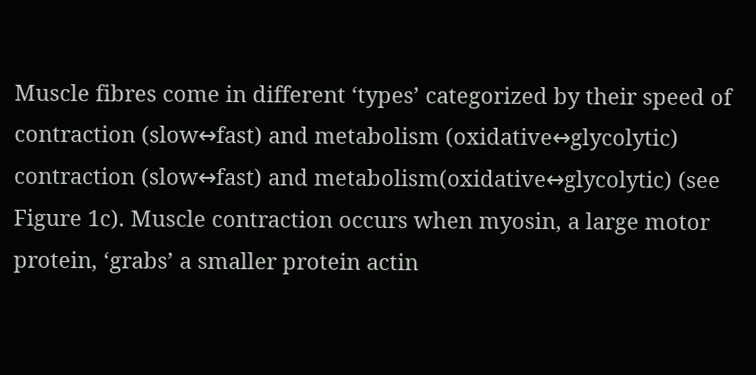Muscle fibres come in different ‘types’ categorized by their speed of contraction (slow↔fast) and metabolism (oxidative↔glycolytic) contraction (slow↔fast) and metabolism(oxidative↔glycolytic) (see Figure 1c). Muscle contraction occurs when myosin, a large motor protein, ‘grabs’ a smaller protein actin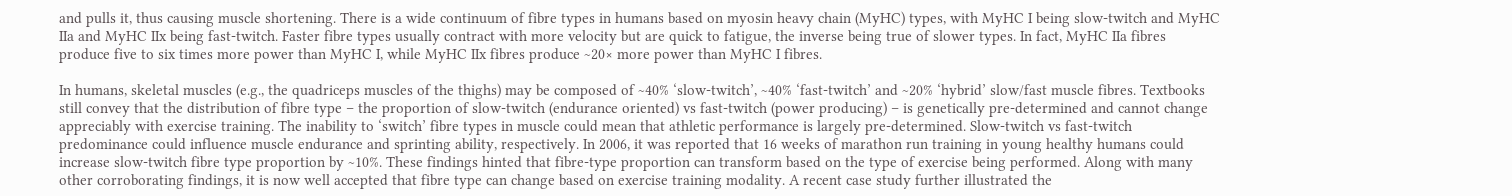and pulls it, thus causing muscle shortening. There is a wide continuum of fibre types in humans based on myosin heavy chain (MyHC) types, with MyHC I being slow-twitch and MyHC IIa and MyHC IIx being fast-twitch. Faster fibre types usually contract with more velocity but are quick to fatigue, the inverse being true of slower types. In fact, MyHC IIa fibres produce five to six times more power than MyHC I, while MyHC IIx fibres produce ~20× more power than MyHC I fibres.

In humans, skeletal muscles (e.g., the quadriceps muscles of the thighs) may be composed of ~40% ‘slow-twitch’, ~40% ‘fast-twitch’ and ~20% ‘hybrid’ slow/fast muscle fibres. Textbooks still convey that the distribution of fibre type – the proportion of slow-twitch (endurance oriented) vs fast-twitch (power producing) – is genetically pre-determined and cannot change appreciably with exercise training. The inability to ‘switch’ fibre types in muscle could mean that athletic performance is largely pre-determined. Slow-twitch vs fast-twitch predominance could influence muscle endurance and sprinting ability, respectively. In 2006, it was reported that 16 weeks of marathon run training in young healthy humans could increase slow-twitch fibre type proportion by ~10%. These findings hinted that fibre-type proportion can transform based on the type of exercise being performed. Along with many other corroborating findings, it is now well accepted that fibre type can change based on exercise training modality. A recent case study further illustrated the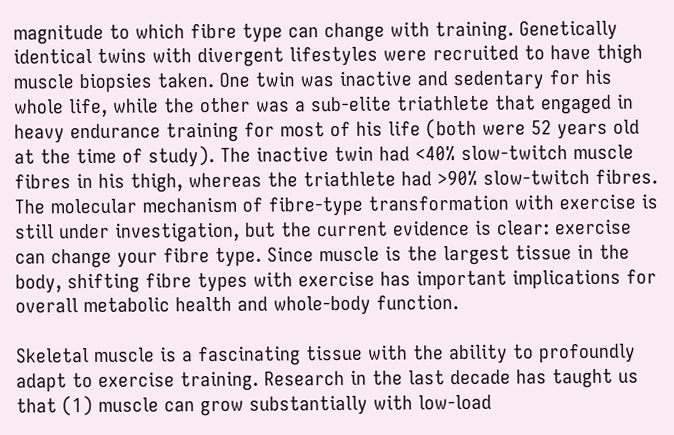magnitude to which fibre type can change with training. Genetically identical twins with divergent lifestyles were recruited to have thigh muscle biopsies taken. One twin was inactive and sedentary for his whole life, while the other was a sub-elite triathlete that engaged in heavy endurance training for most of his life (both were 52 years old at the time of study). The inactive twin had <40% slow-twitch muscle fibres in his thigh, whereas the triathlete had >90% slow-twitch fibres. The molecular mechanism of fibre-type transformation with exercise is still under investigation, but the current evidence is clear: exercise can change your fibre type. Since muscle is the largest tissue in the body, shifting fibre types with exercise has important implications for overall metabolic health and whole-body function.

Skeletal muscle is a fascinating tissue with the ability to profoundly adapt to exercise training. Research in the last decade has taught us that (1) muscle can grow substantially with low-load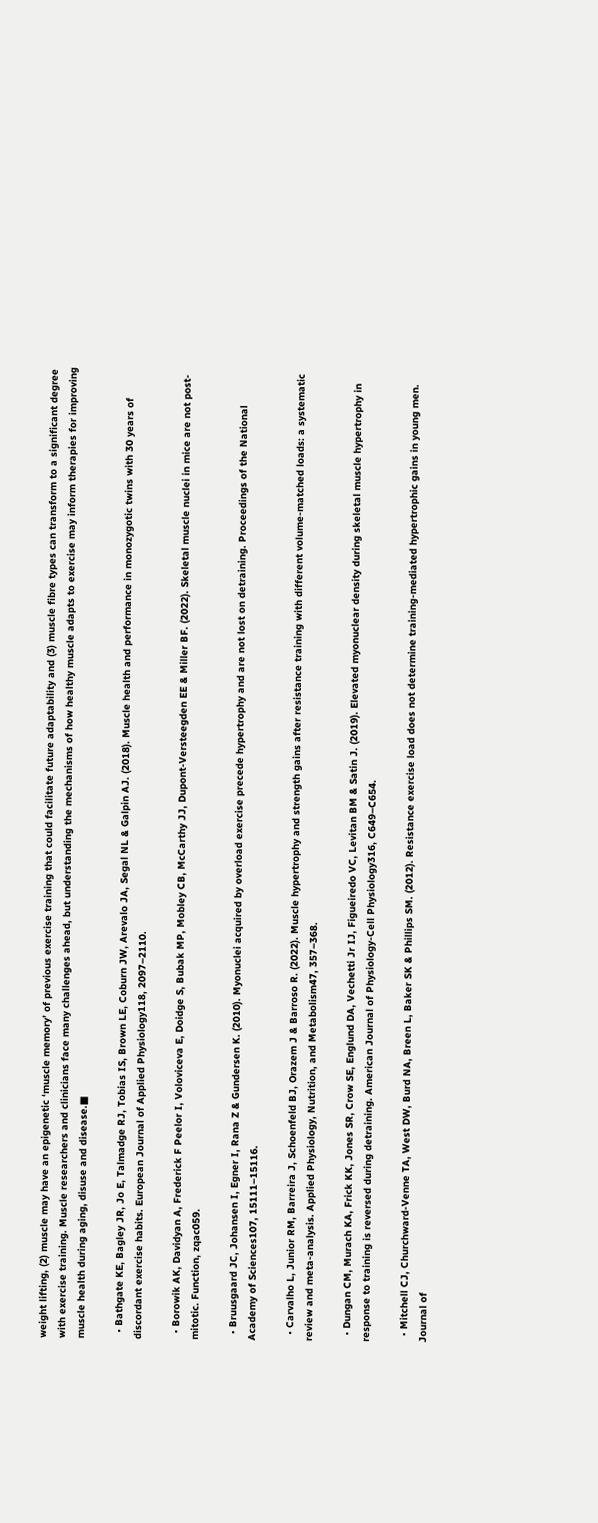weight lifting, (2) muscle may have an epigenetic ‘muscle memory’ of previous exercise training that could facilitate future adaptability and (3) muscle fibre types can transform to a significant degree with exercise training. Muscle researchers and clinicians face many challenges ahead, but understanding the mechanisms of how healthy muscle adapts to exercise may inform therapies for improving muscle health during aging, disuse and disease.■

  • Bathgate KE, Bagley JR, Jo E, Talmadge RJ, Tobias IS, Brown LE, Coburn JW, Arevalo JA, Segal NL & Galpin AJ. (2018). Muscle health and performance in monozygotic twins with 30 years of discordant exercise habits. European Journal of Applied Physiology118, 2097–2110.

  • Borowik AK, Davidyan A, Frederick F Peelor I, Voloviceva E, Doidge S, Bubak MP, Mobley CB, McCarthy JJ, Dupont-Versteegden EE & Miller BF. (2022). Skeletal muscle nuclei in mice are not post-mitotic. Function, zqac059.

  • Bruusgaard JC, Johansen I, Egner I, Rana Z & Gundersen K. (2010). Myonuclei acquired by overload exercise precede hypertrophy and are not lost on detraining. Proceedings of the National Academy of Sciences107, 15111–15116.

  • Carvalho L, Junior RM, Barreira J, Schoenfeld BJ, Orazem J & Barroso R. (2022). Muscle hypertrophy and strength gains after resistance training with different volume-matched loads: a systematic review and meta-analysis. Applied Physiology, Nutrition, and Metabolism47, 357–368.

  • Dungan CM, Murach KA, Frick KK, Jones SR, Crow SE, Englund DA, Vechetti Jr IJ, Figueiredo VC, Levitan BM & Satin J. (2019). Elevated myonuclear density during skeletal muscle hypertrophy in response to training is reversed during detraining. American Journal of Physiology-Cell Physiology316, C649–C654.

  • Mitchell CJ, Churchward-Venne TA, West DW, Burd NA, Breen L, Baker SK & Phillips SM. (2012). Resistance exercise load does not determine training-mediated hypertrophic gains in young men. Journal of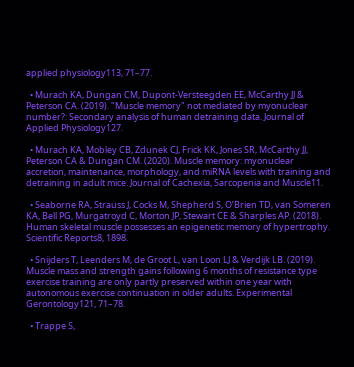applied physiology113, 71–77.

  • Murach KA, Dungan CM, Dupont-Versteegden EE, McCarthy JJ & Peterson CA. (2019). "Muscle memory" not mediated by myonuclear number?: Secondary analysis of human detraining data. Journal of Applied Physiology127.

  • Murach KA, Mobley CB, Zdunek CJ, Frick KK, Jones SR, McCarthy JJ, Peterson CA & Dungan CM. (2020). Muscle memory: myonuclear accretion, maintenance, morphology, and miRNA levels with training and detraining in adult mice. Journal of Cachexia, Sarcopenia and Muscle11.

  • Seaborne RA, Strauss J, Cocks M, Shepherd S, O’Brien TD, van Someren KA, Bell PG, Murgatroyd C, Morton JP, Stewart CE & Sharples AP. (2018). Human skeletal muscle possesses an epigenetic memory of hypertrophy. Scientific Reports8, 1898.

  • Snijders T, Leenders M, de Groot L, van Loon LJ & Verdijk LB. (2019). Muscle mass and strength gains following 6 months of resistance type exercise training are only partly preserved within one year with autonomous exercise continuation in older adults. Experimental Gerontology121, 71–78.

  • Trappe S,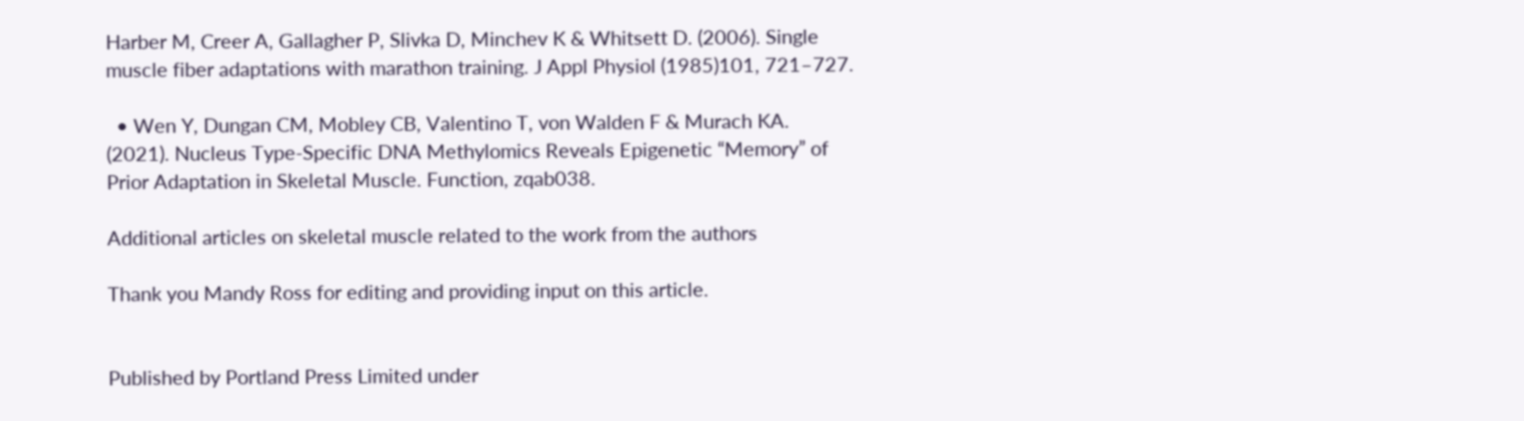Harber M, Creer A, Gallagher P, Slivka D, Minchev K & Whitsett D. (2006). Single muscle fiber adaptations with marathon training. J Appl Physiol (1985)101, 721–727.

  • Wen Y, Dungan CM, Mobley CB, Valentino T, von Walden F & Murach KA. (2021). Nucleus Type-Specific DNA Methylomics Reveals Epigenetic “Memory” of Prior Adaptation in Skeletal Muscle. Function, zqab038.

Additional articles on skeletal muscle related to the work from the authors

Thank you Mandy Ross for editing and providing input on this article.


Published by Portland Press Limited under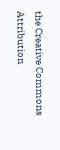the Creative Commons Attribution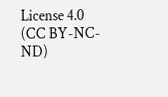License 4.0 (CC BY-NC-ND)